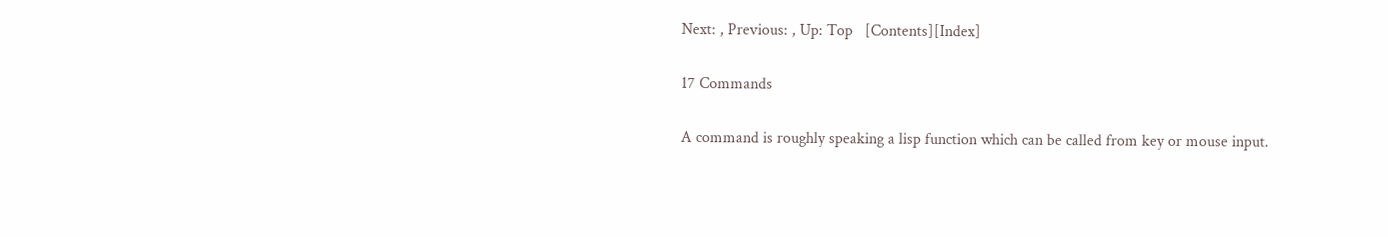Next: , Previous: , Up: Top   [Contents][Index]

17 Commands

A command is roughly speaking a lisp function which can be called from key or mouse input.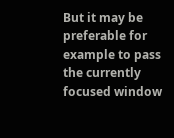But it may be preferable for example to pass the currently focused window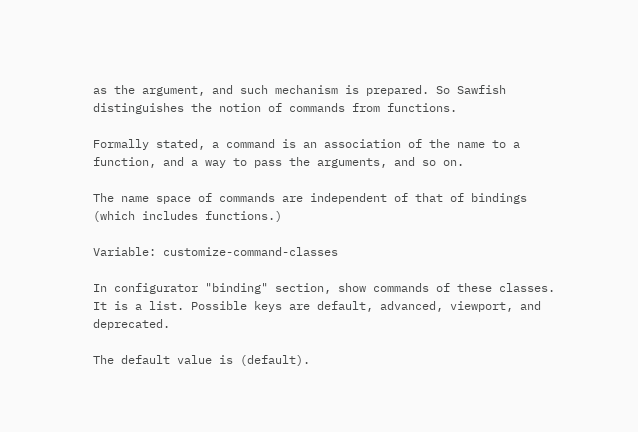as the argument, and such mechanism is prepared. So Sawfish distinguishes the notion of commands from functions.

Formally stated, a command is an association of the name to a function, and a way to pass the arguments, and so on.

The name space of commands are independent of that of bindings (which includes functions.)

Variable: customize-command-classes

In configurator "binding" section, show commands of these classes. It is a list. Possible keys are default, advanced, viewport, and deprecated.

The default value is (default).